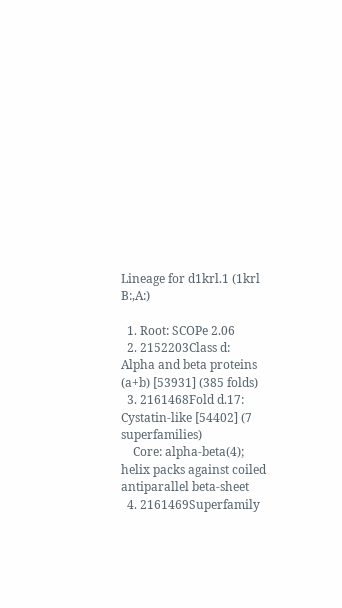Lineage for d1krl.1 (1krl B:,A:)

  1. Root: SCOPe 2.06
  2. 2152203Class d: Alpha and beta proteins (a+b) [53931] (385 folds)
  3. 2161468Fold d.17: Cystatin-like [54402] (7 superfamilies)
    Core: alpha-beta(4); helix packs against coiled antiparallel beta-sheet
  4. 2161469Superfamily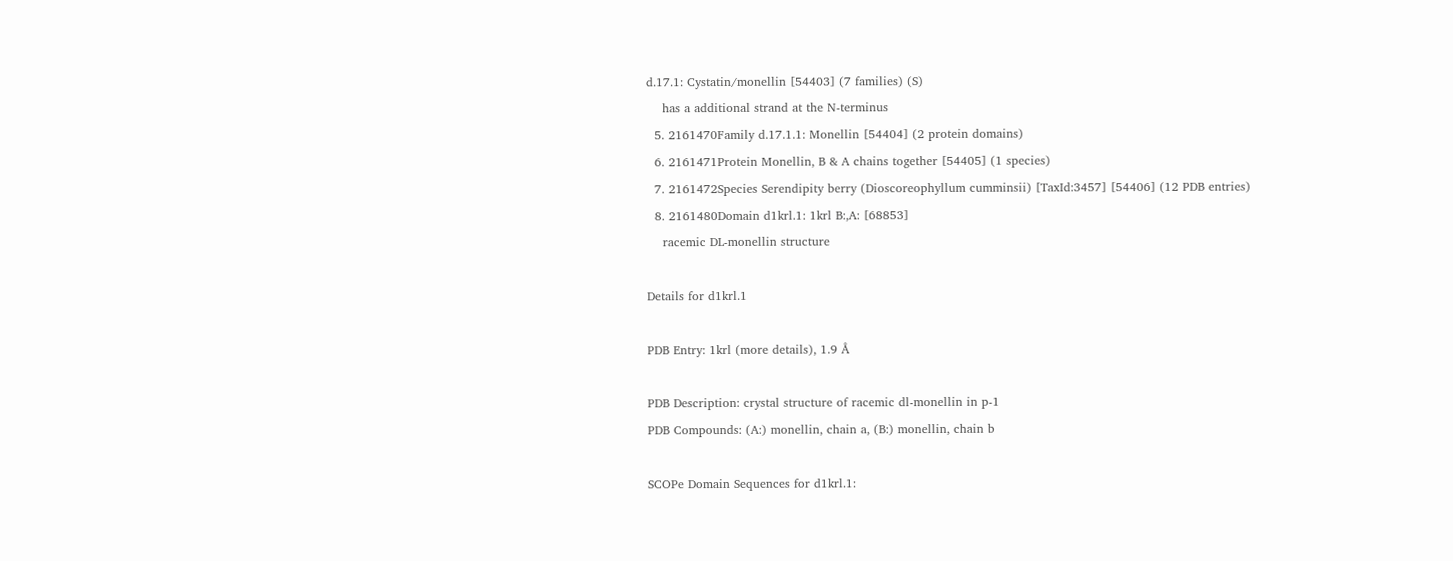d.17.1: Cystatin/monellin [54403] (7 families) (S)
    has a additional strand at the N-terminus
  5. 2161470Family d.17.1.1: Monellin [54404] (2 protein domains)
  6. 2161471Protein Monellin, B & A chains together [54405] (1 species)
  7. 2161472Species Serendipity berry (Dioscoreophyllum cumminsii) [TaxId:3457] [54406] (12 PDB entries)
  8. 2161480Domain d1krl.1: 1krl B:,A: [68853]
    racemic DL-monellin structure

Details for d1krl.1

PDB Entry: 1krl (more details), 1.9 Å

PDB Description: crystal structure of racemic dl-monellin in p-1
PDB Compounds: (A:) monellin, chain a, (B:) monellin, chain b

SCOPe Domain Sequences for d1krl.1: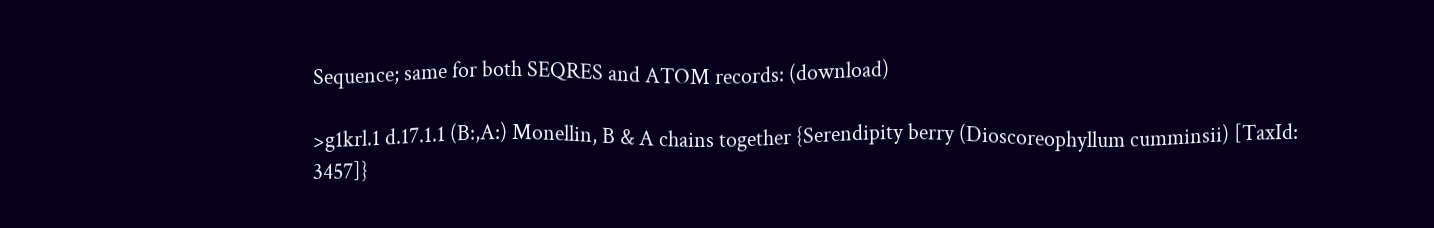Sequence; same for both SEQRES and ATOM records: (download)

>g1krl.1 d.17.1.1 (B:,A:) Monellin, B & A chains together {Serendipity berry (Dioscoreophyllum cumminsii) [TaxId: 3457]}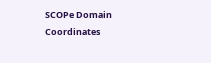SCOPe Domain Coordinates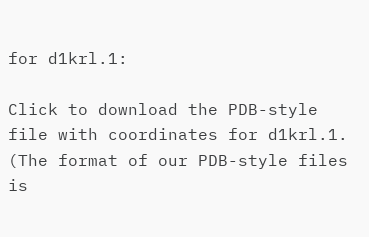for d1krl.1:

Click to download the PDB-style file with coordinates for d1krl.1.
(The format of our PDB-style files is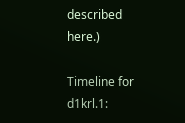described here.)

Timeline for d1krl.1: